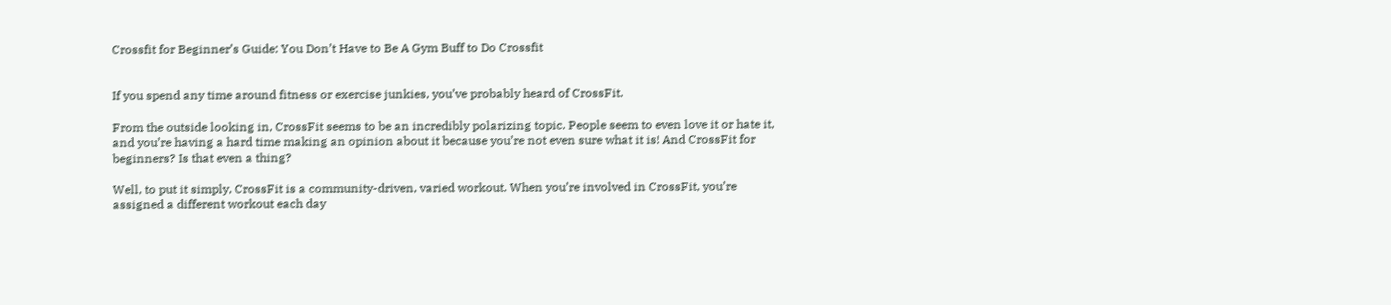Crossfit for Beginner’s Guide: You Don’t Have to Be A Gym Buff to Do Crossfit


If you spend any time around fitness or exercise junkies, you’ve probably heard of CrossFit.

From the outside looking in, CrossFit seems to be an incredibly polarizing topic. People seem to even love it or hate it, and you’re having a hard time making an opinion about it because you’re not even sure what it is! And CrossFit for beginners? Is that even a thing?

Well, to put it simply, CrossFit is a community-driven, varied workout. When you’re involved in CrossFit, you’re assigned a different workout each day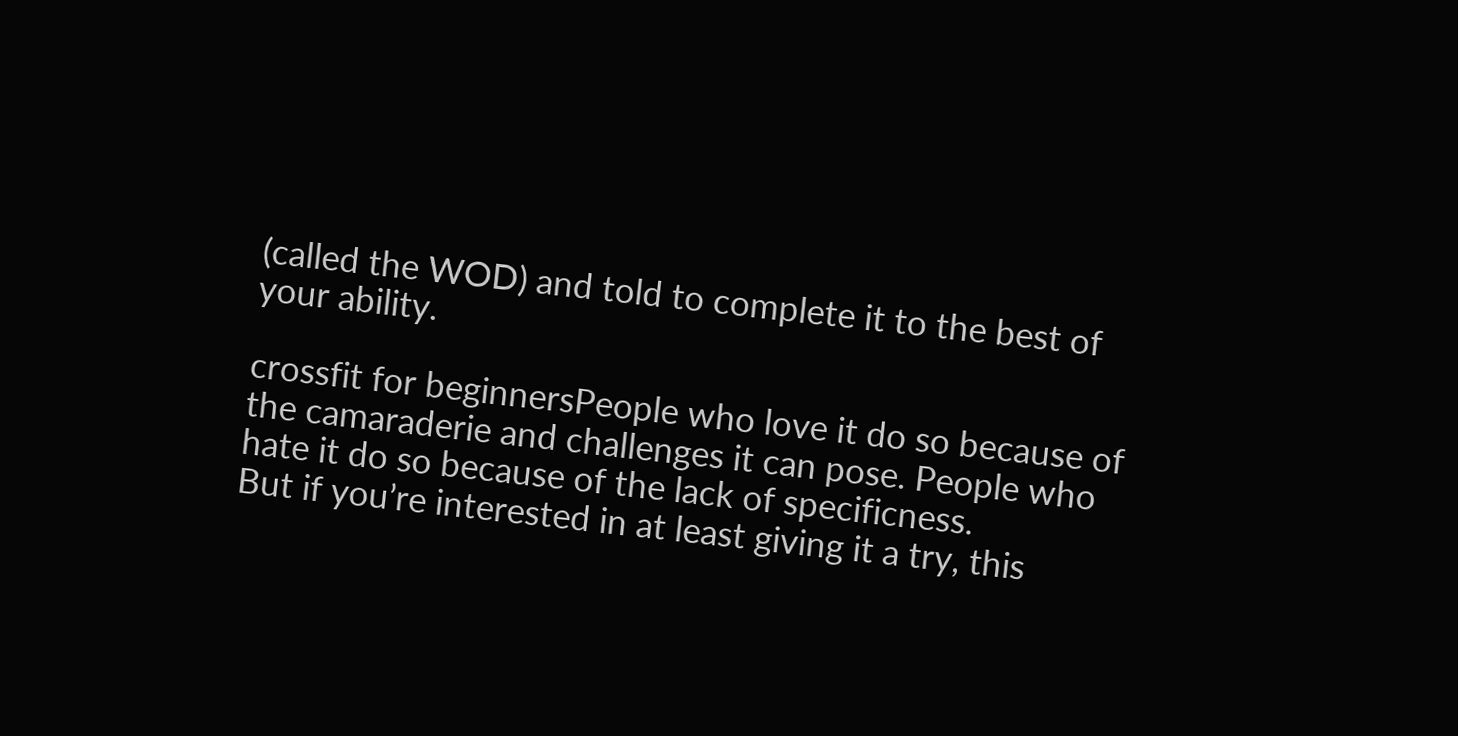(called the WOD) and told to complete it to the best of your ability.

crossfit for beginnersPeople who love it do so because of the camaraderie and challenges it can pose. People who hate it do so because of the lack of specificness.
But if you’re interested in at least giving it a try, this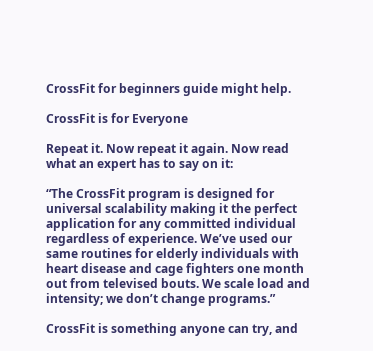CrossFit for beginners guide might help.

CrossFit is for Everyone

Repeat it. Now repeat it again. Now read what an expert has to say on it:

“The CrossFit program is designed for universal scalability making it the perfect application for any committed individual regardless of experience. We’ve used our same routines for elderly individuals with heart disease and cage fighters one month out from televised bouts. We scale load and intensity; we don’t change programs.”

CrossFit is something anyone can try, and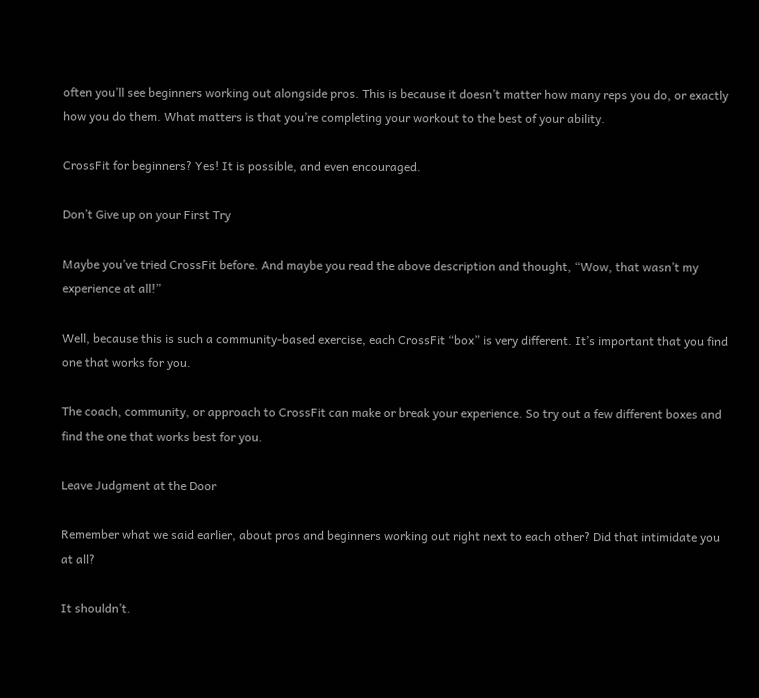often you’ll see beginners working out alongside pros. This is because it doesn’t matter how many reps you do, or exactly how you do them. What matters is that you’re completing your workout to the best of your ability.

CrossFit for beginners? Yes! It is possible, and even encouraged.

Don’t Give up on your First Try

Maybe you’ve tried CrossFit before. And maybe you read the above description and thought, “Wow, that wasn’t my experience at all!”

Well, because this is such a community-based exercise, each CrossFit “box” is very different. It’s important that you find one that works for you.

The coach, community, or approach to CrossFit can make or break your experience. So try out a few different boxes and find the one that works best for you.

Leave Judgment at the Door

Remember what we said earlier, about pros and beginners working out right next to each other? Did that intimidate you at all?

It shouldn’t.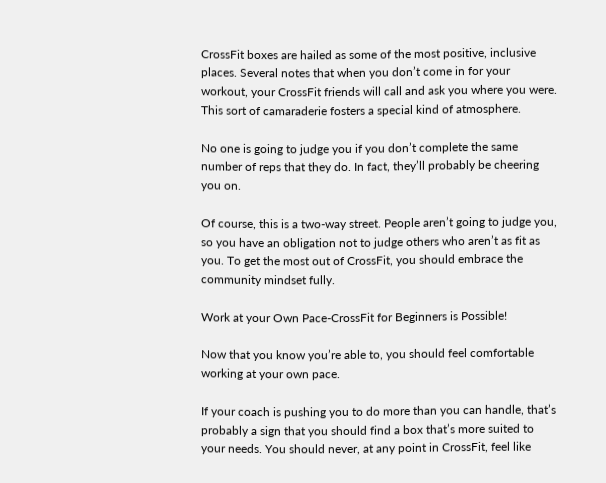CrossFit boxes are hailed as some of the most positive, inclusive places. Several notes that when you don’t come in for your workout, your CrossFit friends will call and ask you where you were. This sort of camaraderie fosters a special kind of atmosphere.

No one is going to judge you if you don’t complete the same number of reps that they do. In fact, they’ll probably be cheering you on.

Of course, this is a two-way street. People aren’t going to judge you, so you have an obligation not to judge others who aren’t as fit as you. To get the most out of CrossFit, you should embrace the community mindset fully.

Work at your Own Pace-CrossFit for Beginners is Possible!

Now that you know you’re able to, you should feel comfortable working at your own pace.

If your coach is pushing you to do more than you can handle, that’s probably a sign that you should find a box that’s more suited to your needs. You should never, at any point in CrossFit, feel like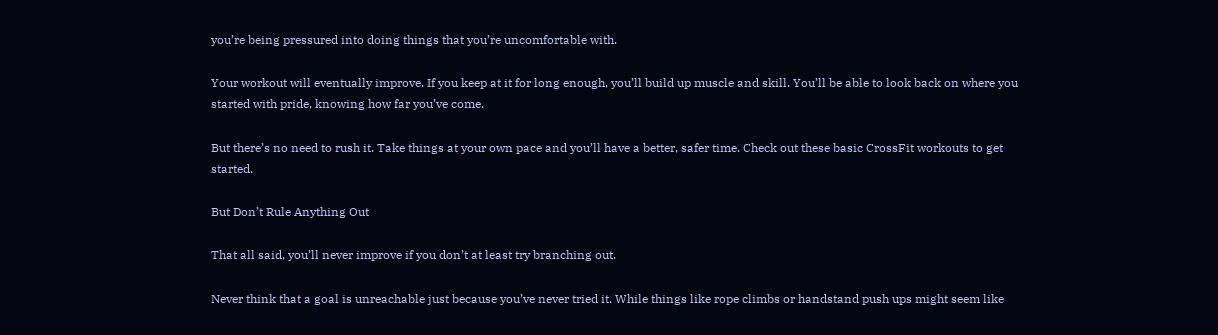you’re being pressured into doing things that you’re uncomfortable with.

Your workout will eventually improve. If you keep at it for long enough, you’ll build up muscle and skill. You’ll be able to look back on where you started with pride, knowing how far you’ve come.

But there’s no need to rush it. Take things at your own pace and you’ll have a better, safer time. Check out these basic CrossFit workouts to get started.

But Don’t Rule Anything Out

That all said, you’ll never improve if you don’t at least try branching out.

Never think that a goal is unreachable just because you’ve never tried it. While things like rope climbs or handstand push ups might seem like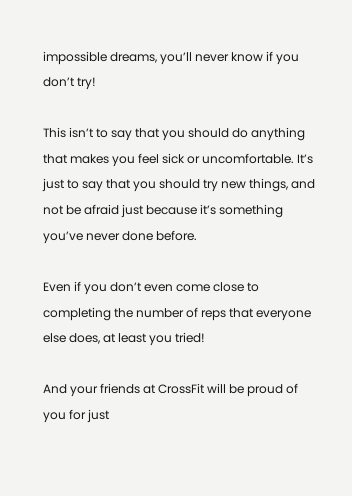impossible dreams, you’ll never know if you don’t try!

This isn’t to say that you should do anything that makes you feel sick or uncomfortable. It’s just to say that you should try new things, and not be afraid just because it’s something you’ve never done before.

Even if you don’t even come close to completing the number of reps that everyone else does, at least you tried!

And your friends at CrossFit will be proud of you for just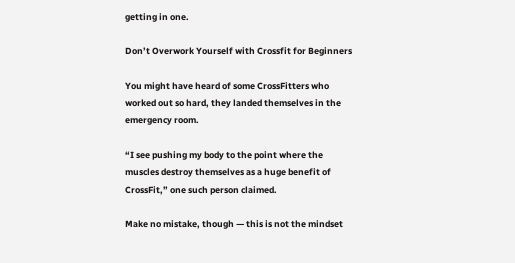getting in one.

Don’t Overwork Yourself with Crossfit for Beginners

You might have heard of some CrossFitters who worked out so hard, they landed themselves in the emergency room.

“I see pushing my body to the point where the muscles destroy themselves as a huge benefit of CrossFit,” one such person claimed.

Make no mistake, though — this is not the mindset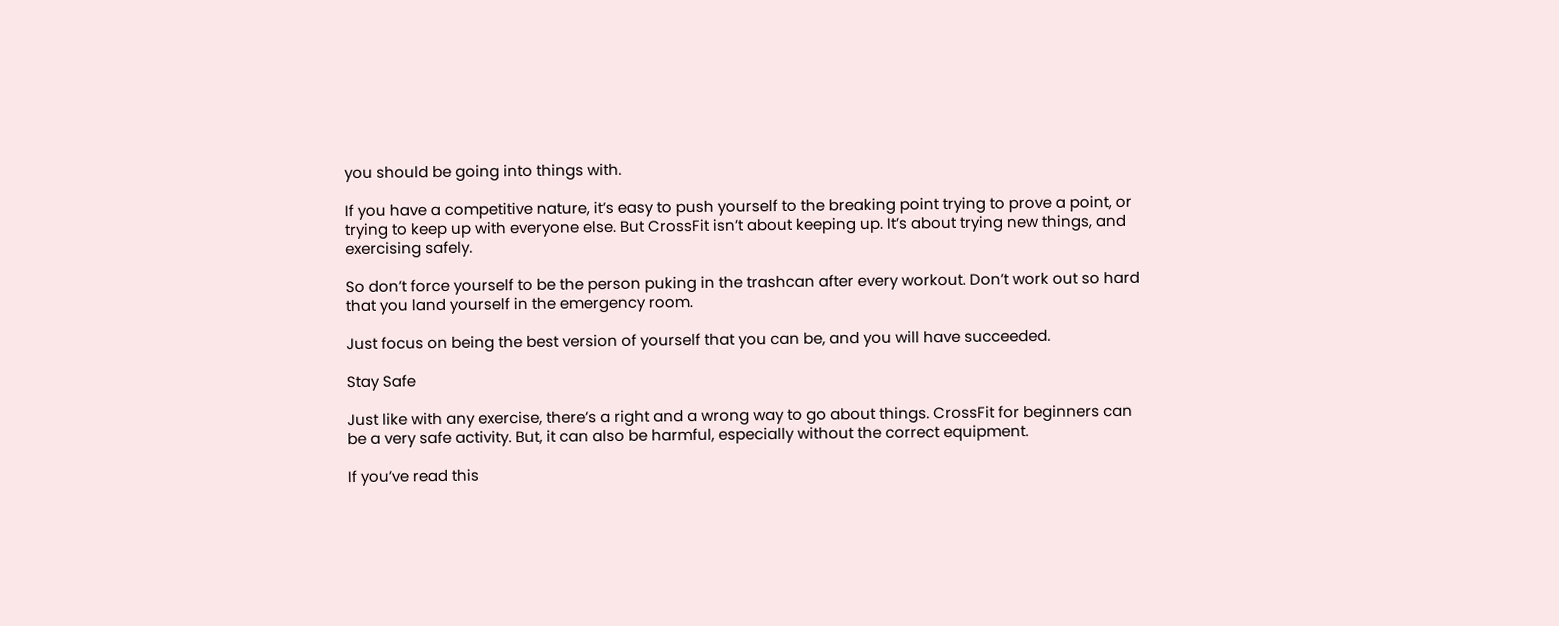you should be going into things with.

If you have a competitive nature, it’s easy to push yourself to the breaking point trying to prove a point, or trying to keep up with everyone else. But CrossFit isn’t about keeping up. It’s about trying new things, and exercising safely.

So don’t force yourself to be the person puking in the trashcan after every workout. Don’t work out so hard that you land yourself in the emergency room.

Just focus on being the best version of yourself that you can be, and you will have succeeded.

Stay Safe

Just like with any exercise, there’s a right and a wrong way to go about things. CrossFit for beginners can be a very safe activity. But, it can also be harmful, especially without the correct equipment.

If you’ve read this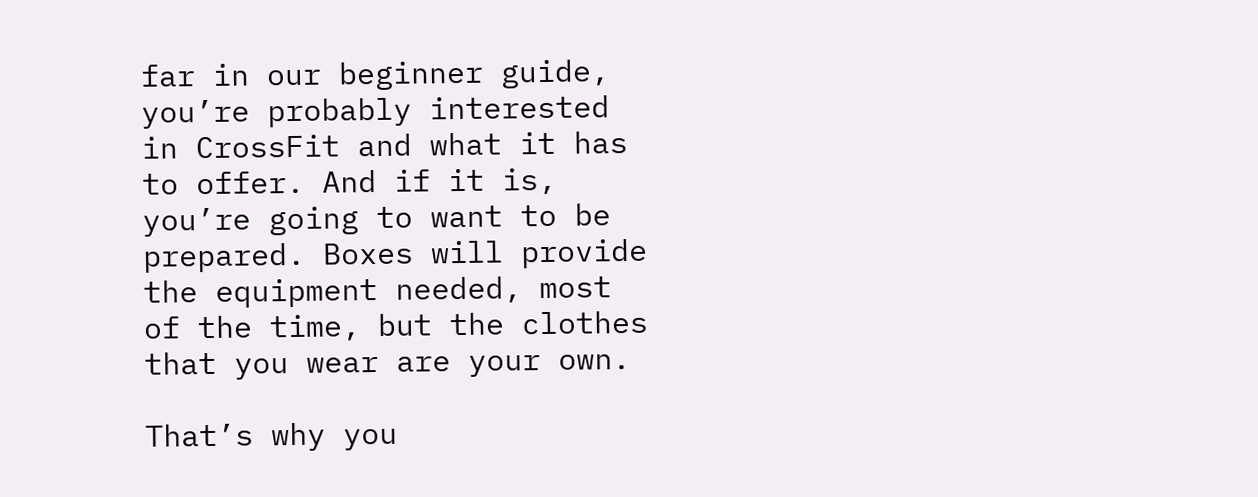far in our beginner guide, you’re probably interested in CrossFit and what it has to offer. And if it is, you’re going to want to be prepared. Boxes will provide the equipment needed, most of the time, but the clothes that you wear are your own.

That’s why you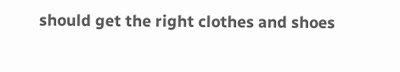should get the right clothes and shoes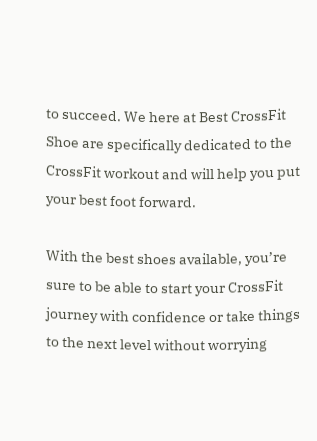to succeed. We here at Best CrossFit Shoe are specifically dedicated to the CrossFit workout and will help you put your best foot forward.

With the best shoes available, you’re sure to be able to start your CrossFit journey with confidence or take things to the next level without worrying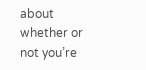about whether or not you’re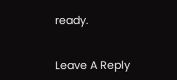ready.


Leave A Reply